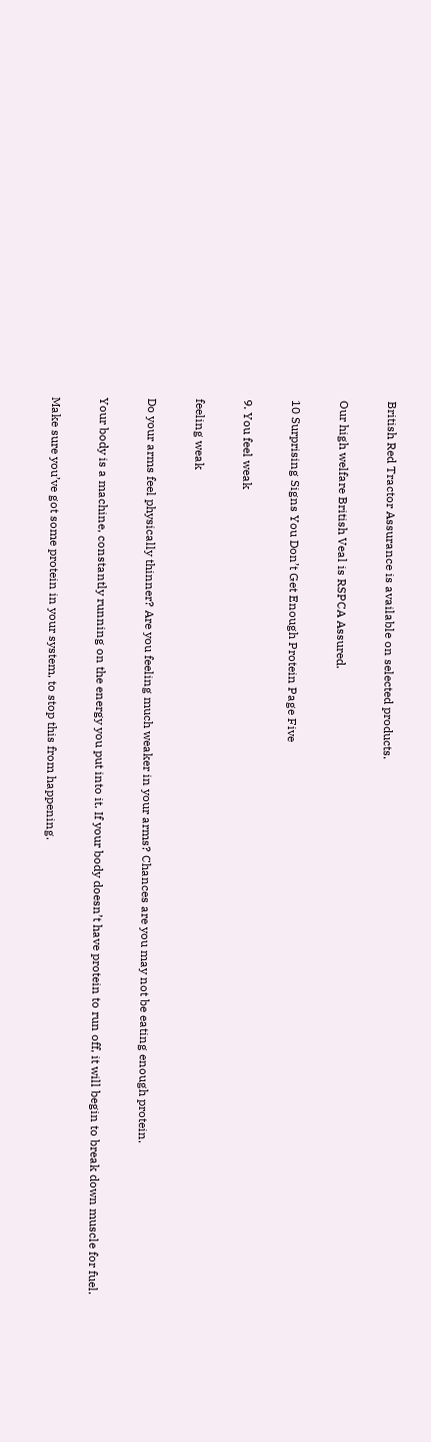British Red Tractor Assurance is available on selected products.

Our high welfare British Veal is RSPCA Assured.

10 Surprising Signs You Don’t Get Enough Protein Page Five

9. You feel weak

feeling weak

Do your arms feel physically thinner? Are you feeling much weaker in your arms? Chances are you may not be eating enough protein.

Your body is a machine, constantly running on the energy you put into it. If your body doesn’t have protein to run off, it will begin to break down muscle for fuel.

Make sure you’ve got some protein in your system, to stop this from happening.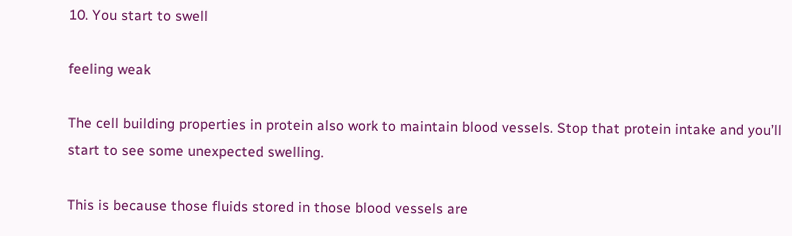10. You start to swell

feeling weak

The cell building properties in protein also work to maintain blood vessels. Stop that protein intake and you’ll start to see some unexpected swelling.

This is because those fluids stored in those blood vessels are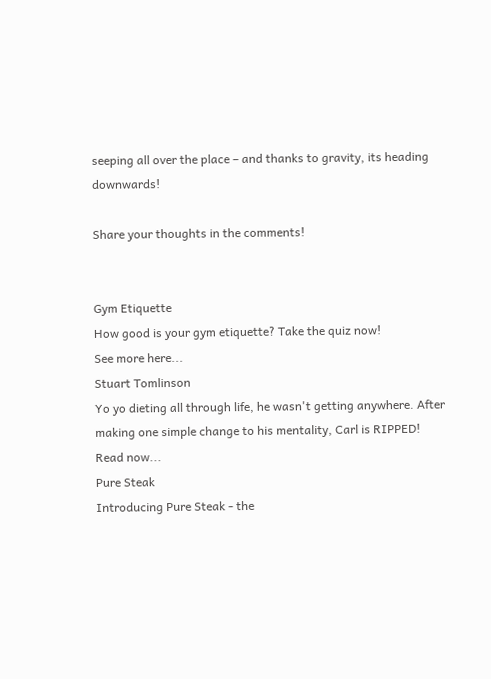seeping all over the place – and thanks to gravity, its heading downwards!

Share your thoughts in the comments!


Gym Etiquette
How good is your gym etiquette? Take the quiz now!
See more here...
Stuart Tomlinson
Yo yo dieting all through life, he wasn't getting anywhere. After making one simple change to his mentality, Carl is RIPPED!
Read now...
Pure Steak
Introducing Pure Steak - the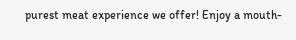purest meat experience we offer! Enjoy a mouth-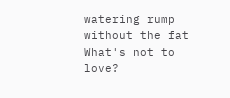watering rump without the fat
What's not to love?